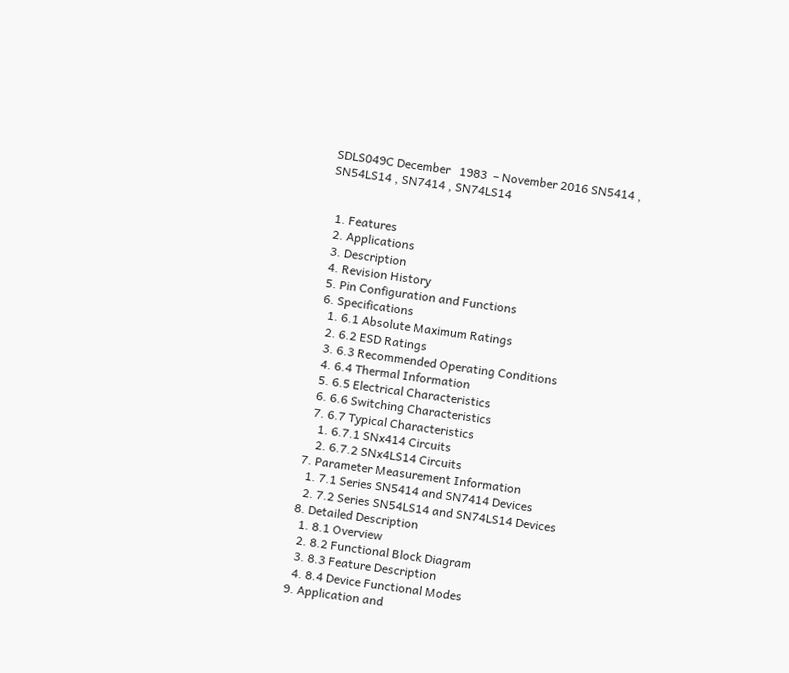SDLS049C December   1983  – November 2016 SN5414 , SN54LS14 , SN7414 , SN74LS14


  1. Features
  2. Applications
  3. Description
  4. Revision History
  5. Pin Configuration and Functions
  6. Specifications
    1. 6.1 Absolute Maximum Ratings
    2. 6.2 ESD Ratings
    3. 6.3 Recommended Operating Conditions
    4. 6.4 Thermal Information
    5. 6.5 Electrical Characteristics
    6. 6.6 Switching Characteristics
    7. 6.7 Typical Characteristics
      1. 6.7.1 SNx414 Circuits
      2. 6.7.2 SNx4LS14 Circuits
  7. Parameter Measurement Information
    1. 7.1 Series SN5414 and SN7414 Devices
    2. 7.2 Series SN54LS14 and SN74LS14 Devices
  8. Detailed Description
    1. 8.1 Overview
    2. 8.2 Functional Block Diagram
    3. 8.3 Feature Description
    4. 8.4 Device Functional Modes
  9. Application and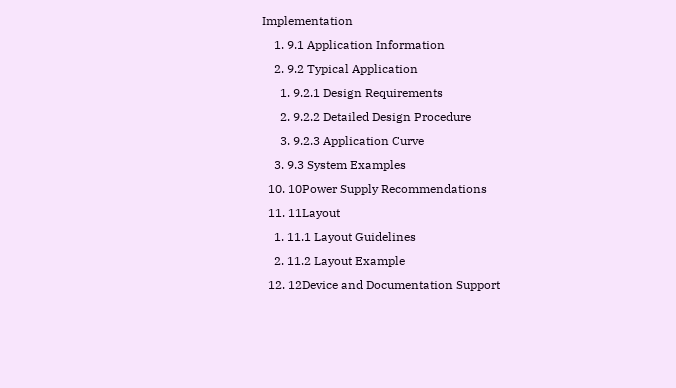Implementation
    1. 9.1 Application Information
    2. 9.2 Typical Application
      1. 9.2.1 Design Requirements
      2. 9.2.2 Detailed Design Procedure
      3. 9.2.3 Application Curve
    3. 9.3 System Examples
  10. 10Power Supply Recommendations
  11. 11Layout
    1. 11.1 Layout Guidelines
    2. 11.2 Layout Example
  12. 12Device and Documentation Support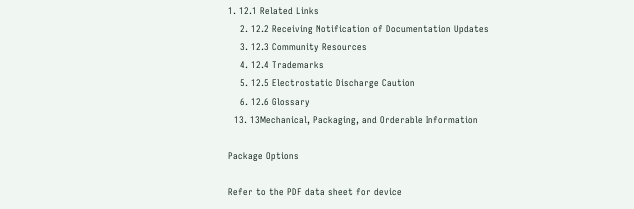1. 12.1 Related Links
    2. 12.2 Receiving Notification of Documentation Updates
    3. 12.3 Community Resources
    4. 12.4 Trademarks
    5. 12.5 Electrostatic Discharge Caution
    6. 12.6 Glossary
  13. 13Mechanical, Packaging, and Orderable Information

Package Options

Refer to the PDF data sheet for device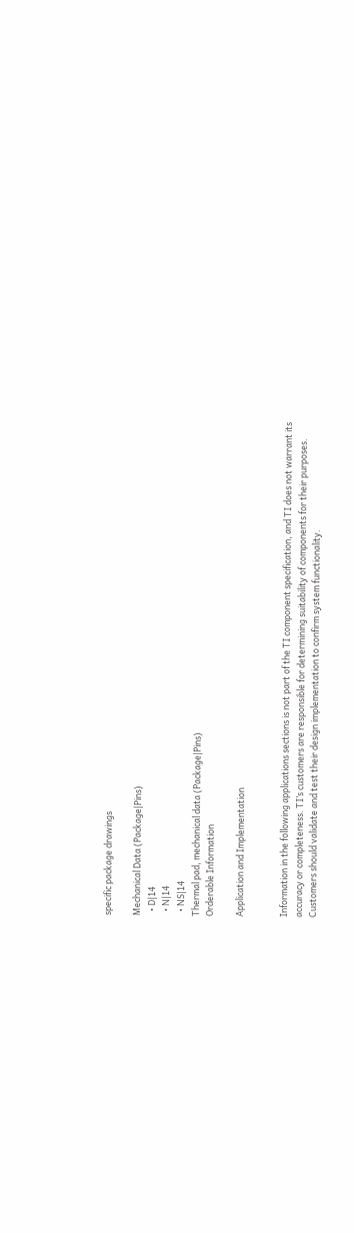specific package drawings

Mechanical Data (Package|Pins)
  • D|14
  • N|14
  • NS|14
Thermal pad, mechanical data (Package|Pins)
Orderable Information

Application and Implementation


Information in the following applications sections is not part of the TI component specification, and TI does not warrant its accuracy or completeness. TI’s customers are responsible for determining suitability of components for their purposes. Customers should validate and test their design implementation to confirm system functionality.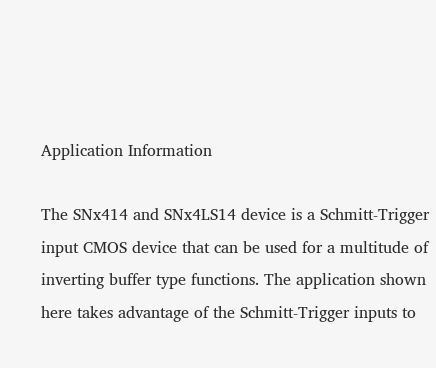Application Information

The SNx414 and SNx4LS14 device is a Schmitt-Trigger input CMOS device that can be used for a multitude of inverting buffer type functions. The application shown here takes advantage of the Schmitt-Trigger inputs to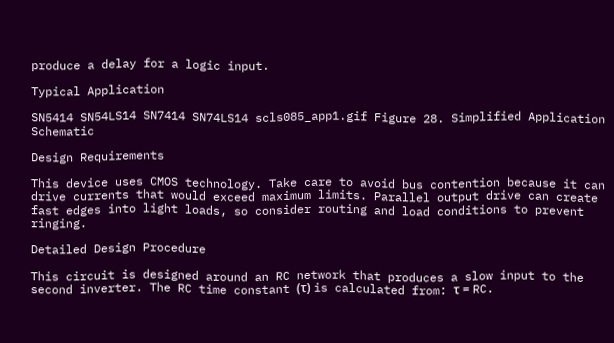produce a delay for a logic input.

Typical Application

SN5414 SN54LS14 SN7414 SN74LS14 scls085_app1.gif Figure 28. Simplified Application Schematic

Design Requirements

This device uses CMOS technology. Take care to avoid bus contention because it can drive currents that would exceed maximum limits. Parallel output drive can create fast edges into light loads, so consider routing and load conditions to prevent ringing.

Detailed Design Procedure

This circuit is designed around an RC network that produces a slow input to the second inverter. The RC time constant (τ) is calculated from: τ = RC.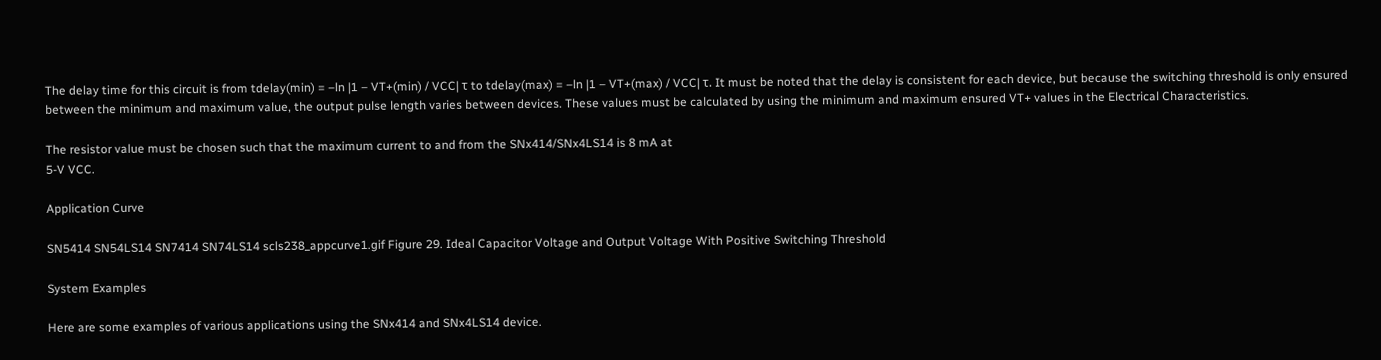The delay time for this circuit is from tdelay(min) = –ln |1 – VT+(min) / VCC| τ to tdelay(max) = –ln |1 – VT+(max) / VCC| τ. It must be noted that the delay is consistent for each device, but because the switching threshold is only ensured between the minimum and maximum value, the output pulse length varies between devices. These values must be calculated by using the minimum and maximum ensured VT+ values in the Electrical Characteristics.

The resistor value must be chosen such that the maximum current to and from the SNx414/SNx4LS14 is 8 mA at
5-V VCC.

Application Curve

SN5414 SN54LS14 SN7414 SN74LS14 scls238_appcurve1.gif Figure 29. Ideal Capacitor Voltage and Output Voltage With Positive Switching Threshold

System Examples

Here are some examples of various applications using the SNx414 and SNx4LS14 device.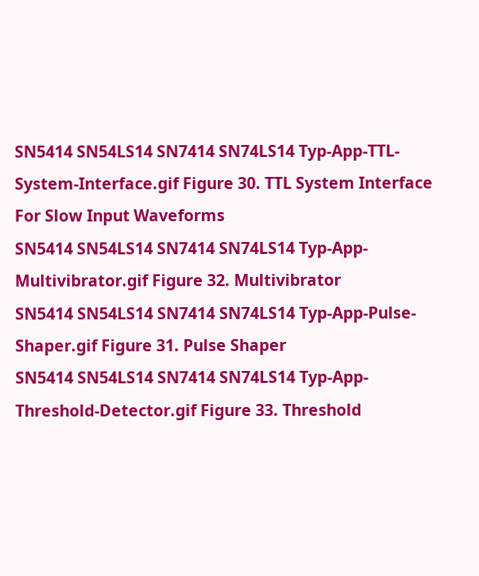SN5414 SN54LS14 SN7414 SN74LS14 Typ-App-TTL-System-Interface.gif Figure 30. TTL System Interface For Slow Input Waveforms
SN5414 SN54LS14 SN7414 SN74LS14 Typ-App-Multivibrator.gif Figure 32. Multivibrator
SN5414 SN54LS14 SN7414 SN74LS14 Typ-App-Pulse-Shaper.gif Figure 31. Pulse Shaper
SN5414 SN54LS14 SN7414 SN74LS14 Typ-App-Threshold-Detector.gif Figure 33. Threshold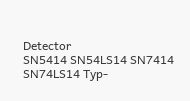Detector
SN5414 SN54LS14 SN7414 SN74LS14 Typ-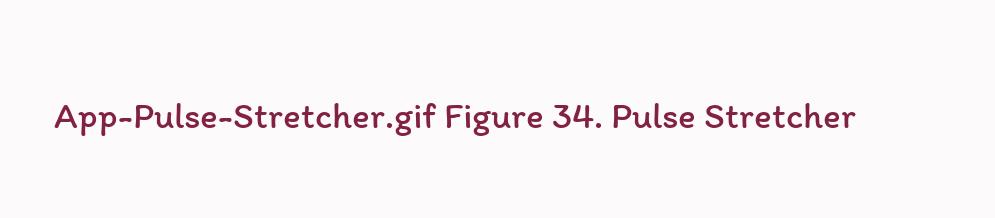App-Pulse-Stretcher.gif Figure 34. Pulse Stretcher